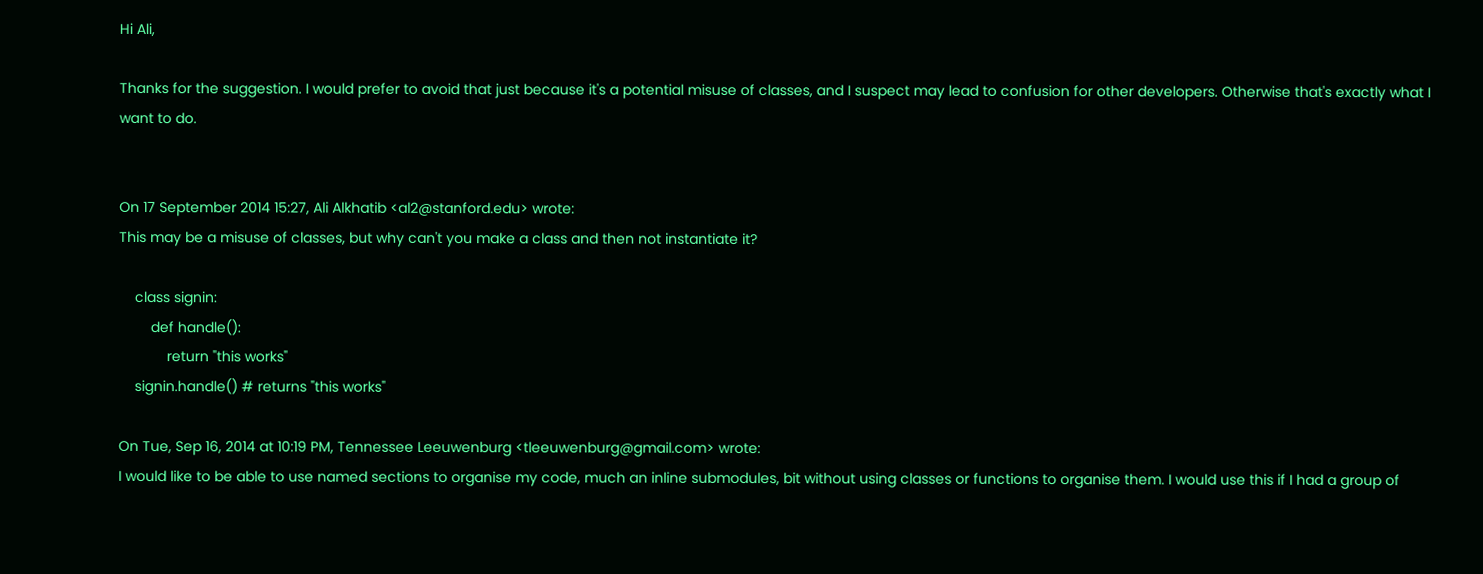Hi Ali,

Thanks for the suggestion. I would prefer to avoid that just because it's a potential misuse of classes, and I suspect may lead to confusion for other developers. Otherwise that's exactly what I want to do.


On 17 September 2014 15:27, Ali Alkhatib <al2@stanford.edu> wrote:
This may be a misuse of classes, but why can't you make a class and then not instantiate it?

    class signin:
        def handle():
            return "this works"
    signin.handle() # returns "this works"

On Tue, Sep 16, 2014 at 10:19 PM, Tennessee Leeuwenburg <tleeuwenburg@gmail.com> wrote:
I would like to be able to use named sections to organise my code, much an inline submodules, bit without using classes or functions to organise them. I would use this if I had a group of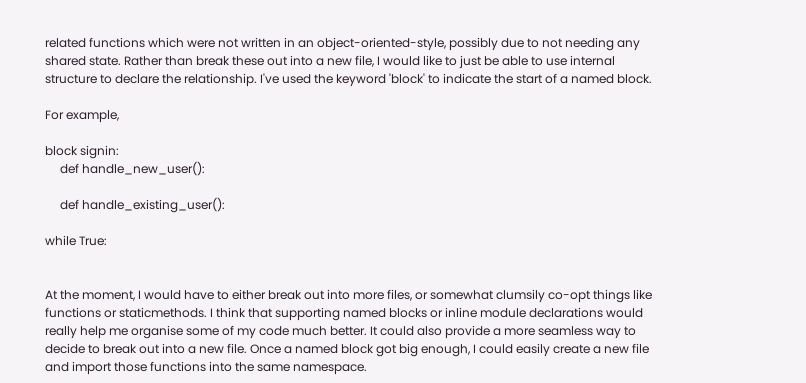related functions which were not written in an object-oriented-style, possibly due to not needing any shared state. Rather than break these out into a new file, I would like to just be able to use internal structure to declare the relationship. I've used the keyword 'block' to indicate the start of a named block.

For example,

block signin:
     def handle_new_user():

     def handle_existing_user():

while True:


At the moment, I would have to either break out into more files, or somewhat clumsily co-opt things like functions or staticmethods. I think that supporting named blocks or inline module declarations would really help me organise some of my code much better. It could also provide a more seamless way to decide to break out into a new file. Once a named block got big enough, I could easily create a new file and import those functions into the same namespace.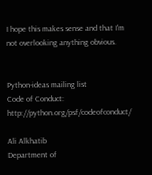I hope this makes sense and that I'm not overlooking anything obvious.


Python-ideas mailing list
Code of Conduct: http://python.org/psf/codeofconduct/

Ali Alkhatib
Department of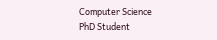Computer Science
PhD Student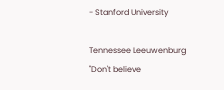- Stanford University

Tennessee Leeuwenburg
"Don't believe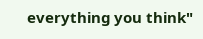everything you think"